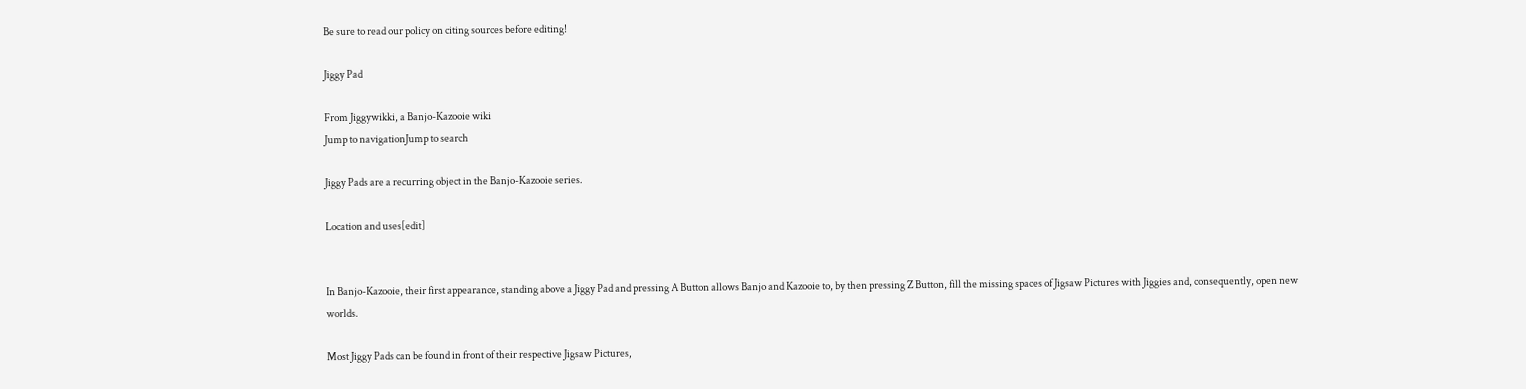Be sure to read our policy on citing sources before editing!

Jiggy Pad

From Jiggywikki, a Banjo-Kazooie wiki
Jump to navigationJump to search

Jiggy Pads are a recurring object in the Banjo-Kazooie series.

Location and uses[edit]


In Banjo-Kazooie, their first appearance, standing above a Jiggy Pad and pressing A Button allows Banjo and Kazooie to, by then pressing Z Button, fill the missing spaces of Jigsaw Pictures with Jiggies and, consequently, open new worlds.

Most Jiggy Pads can be found in front of their respective Jigsaw Pictures,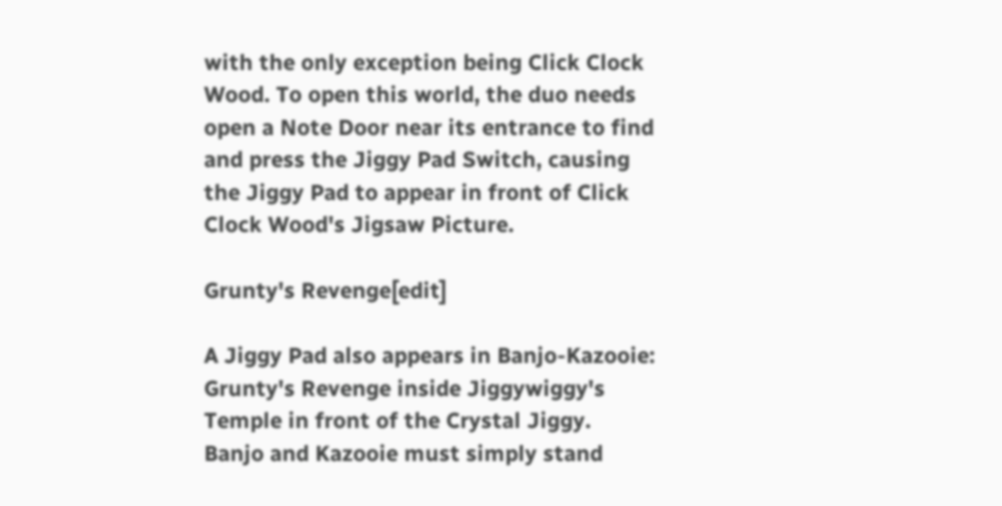with the only exception being Click Clock Wood. To open this world, the duo needs open a Note Door near its entrance to find and press the Jiggy Pad Switch, causing the Jiggy Pad to appear in front of Click Clock Wood's Jigsaw Picture.

Grunty's Revenge[edit]

A Jiggy Pad also appears in Banjo-Kazooie: Grunty's Revenge inside Jiggywiggy's Temple in front of the Crystal Jiggy. Banjo and Kazooie must simply stand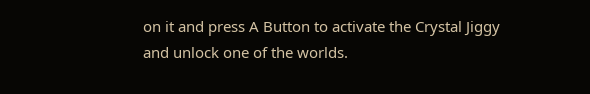on it and press A Button to activate the Crystal Jiggy and unlock one of the worlds.